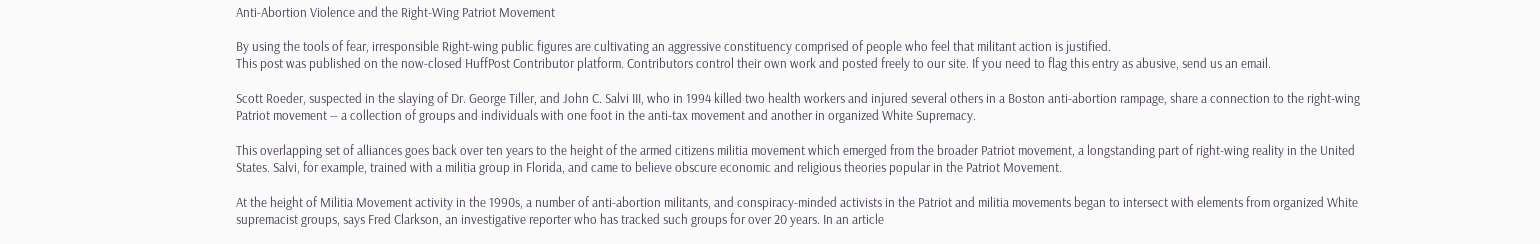Anti-Abortion Violence and the Right-Wing Patriot Movement

By using the tools of fear, irresponsible Right-wing public figures are cultivating an aggressive constituency comprised of people who feel that militant action is justified.
This post was published on the now-closed HuffPost Contributor platform. Contributors control their own work and posted freely to our site. If you need to flag this entry as abusive, send us an email.

Scott Roeder, suspected in the slaying of Dr. George Tiller, and John C. Salvi III, who in 1994 killed two health workers and injured several others in a Boston anti-abortion rampage, share a connection to the right-wing Patriot movement -- a collection of groups and individuals with one foot in the anti-tax movement and another in organized White Supremacy.

This overlapping set of alliances goes back over ten years to the height of the armed citizens militia movement which emerged from the broader Patriot movement, a longstanding part of right-wing reality in the United States. Salvi, for example, trained with a militia group in Florida, and came to believe obscure economic and religious theories popular in the Patriot Movement.

At the height of Militia Movement activity in the 1990s, a number of anti-abortion militants, and conspiracy-minded activists in the Patriot and militia movements began to intersect with elements from organized White supremacist groups, says Fred Clarkson, an investigative reporter who has tracked such groups for over 20 years. In an article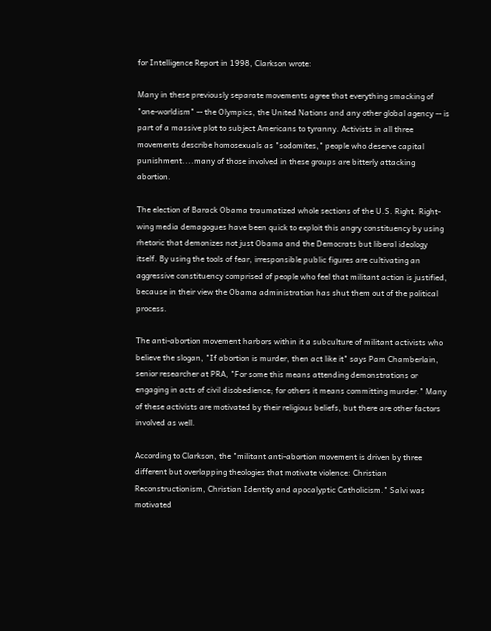for Intelligence Report in 1998, Clarkson wrote:

Many in these previously separate movements agree that everything smacking of "one-worldism" -- the Olympics, the United Nations and any other global agency -- is part of a massive plot to subject Americans to tyranny. Activists in all three movements describe homosexuals as "sodomites," people who deserve capital punishment....many of those involved in these groups are bitterly attacking abortion.

The election of Barack Obama traumatized whole sections of the U.S. Right. Right-wing media demagogues have been quick to exploit this angry constituency by using rhetoric that demonizes not just Obama and the Democrats but liberal ideology itself. By using the tools of fear, irresponsible public figures are cultivating an aggressive constituency comprised of people who feel that militant action is justified, because in their view the Obama administration has shut them out of the political process.

The anti-abortion movement harbors within it a subculture of militant activists who believe the slogan, "If abortion is murder, then act like it" says Pam Chamberlain, senior researcher at PRA, "For some this means attending demonstrations or engaging in acts of civil disobedience; for others it means committing murder." Many of these activists are motivated by their religious beliefs, but there are other factors involved as well.

According to Clarkson, the "militant anti-abortion movement is driven by three different but overlapping theologies that motivate violence: Christian Reconstructionism, Christian Identity and apocalyptic Catholicism." Salvi was motivated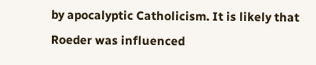by apocalyptic Catholicism. It is likely that Roeder was influenced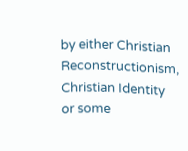by either Christian Reconstructionism, Christian Identity or some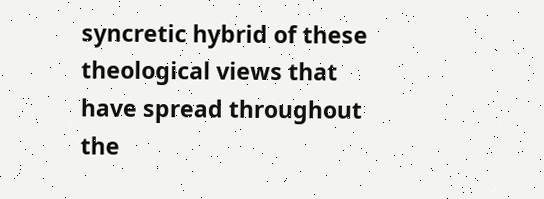syncretic hybrid of these theological views that have spread throughout the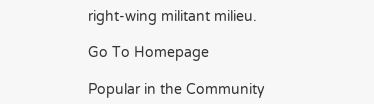right-wing militant milieu.

Go To Homepage

Popular in the Community